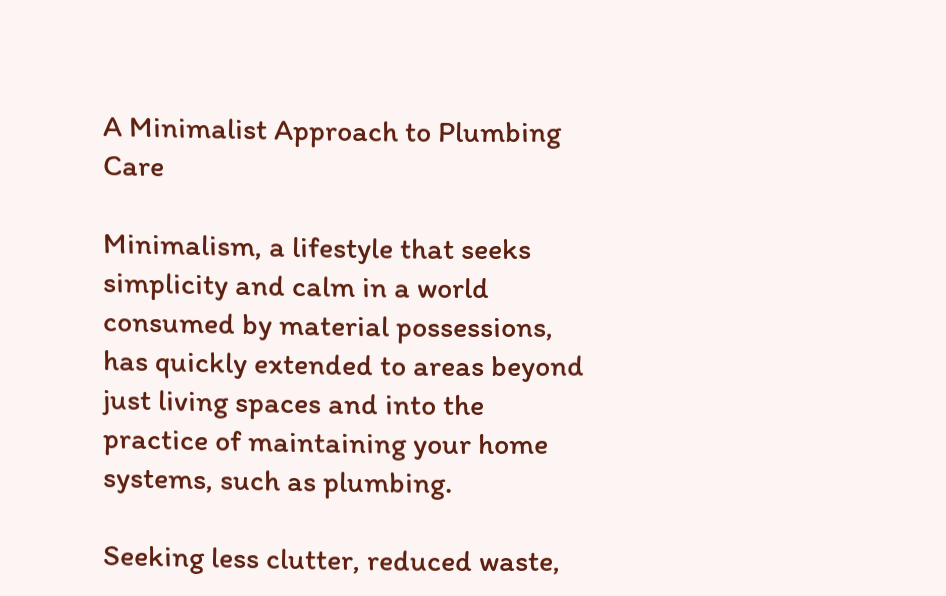A Minimalist Approach to Plumbing Care

Minimalism, a lifestyle that seeks simplicity and calm in a world consumed by material possessions, has quickly extended to areas beyond just living spaces and into the practice of maintaining your home systems, such as plumbing.

Seeking less clutter, reduced waste,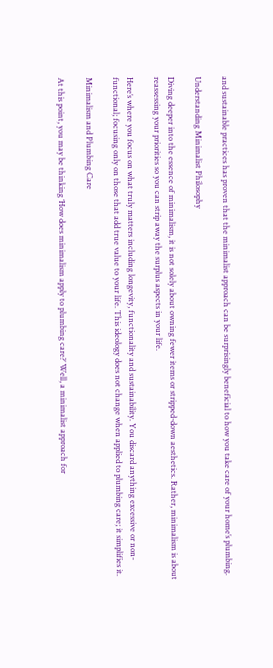and sustainable practices has proven that the minimalist approach can be surprisingly beneficial to how you take care of your home’s plumbing.

Understanding Minimalist Philosophy

Diving deeper into the essence of minimalism, it is not solely about owning fewer items or stripped-down aesthetics. Rather, minimalism is about reassessing your priorities so you can strip away the surplus aspects in your life.

Here’s where you focus on what truly matters including longevity, functionality and sustainability. You discard anything excessive or non-functional; focusing only on those that add true value to your life. This ideology does not change when applied to plumbing care; it simplifies it.

Minimalism and Plumbing Care

At this point, you may be thinking ‘How does minimalism apply to plumbing care?’ Well, a minimalist approach for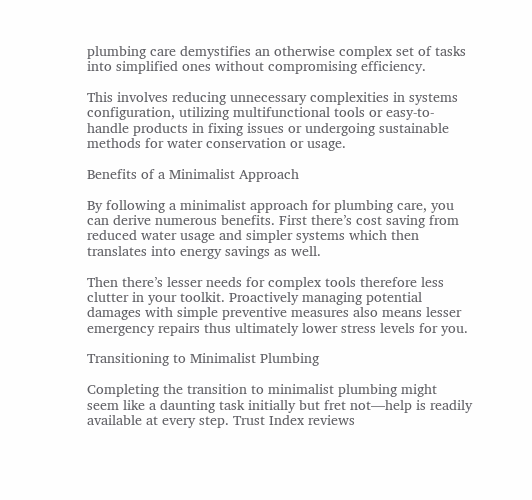plumbing care demystifies an otherwise complex set of tasks into simplified ones without compromising efficiency.

This involves reducing unnecessary complexities in systems configuration, utilizing multifunctional tools or easy-to-handle products in fixing issues or undergoing sustainable methods for water conservation or usage.

Benefits of a Minimalist Approach

By following a minimalist approach for plumbing care, you can derive numerous benefits. First there’s cost saving from reduced water usage and simpler systems which then translates into energy savings as well.

Then there’s lesser needs for complex tools therefore less clutter in your toolkit. Proactively managing potential damages with simple preventive measures also means lesser emergency repairs thus ultimately lower stress levels for you.

Transitioning to Minimalist Plumbing

Completing the transition to minimalist plumbing might seem like a daunting task initially but fret not—help is readily available at every step. Trust Index reviews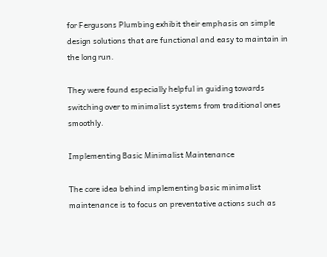for Fergusons Plumbing exhibit their emphasis on simple design solutions that are functional and easy to maintain in the long run.

They were found especially helpful in guiding towards switching over to minimalist systems from traditional ones smoothly.

Implementing Basic Minimalist Maintenance

The core idea behind implementing basic minimalist maintenance is to focus on preventative actions such as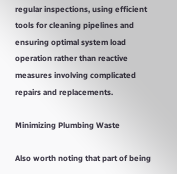regular inspections, using efficient tools for cleaning pipelines and ensuring optimal system load operation rather than reactive measures involving complicated repairs and replacements.

Minimizing Plumbing Waste

Also worth noting that part of being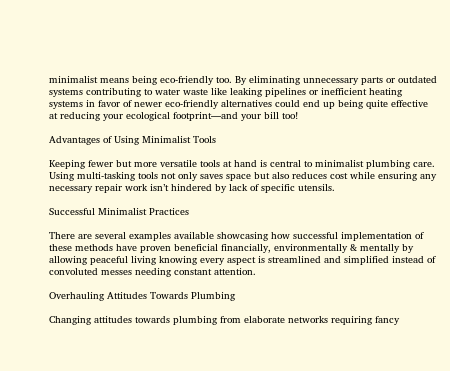minimalist means being eco-friendly too. By eliminating unnecessary parts or outdated systems contributing to water waste like leaking pipelines or inefficient heating systems in favor of newer eco-friendly alternatives could end up being quite effective at reducing your ecological footprint—and your bill too!

Advantages of Using Minimalist Tools

Keeping fewer but more versatile tools at hand is central to minimalist plumbing care. Using multi-tasking tools not only saves space but also reduces cost while ensuring any necessary repair work isn’t hindered by lack of specific utensils.

Successful Minimalist Practices

There are several examples available showcasing how successful implementation of these methods have proven beneficial financially, environmentally & mentally by allowing peaceful living knowing every aspect is streamlined and simplified instead of convoluted messes needing constant attention.

Overhauling Attitudes Towards Plumbing

Changing attitudes towards plumbing from elaborate networks requiring fancy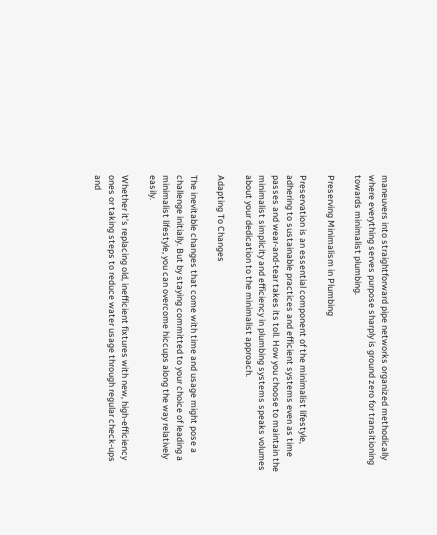maneuvers into straightforward pipe networks organized methodically where everything serves purpose sharply is ground zero for transitioning towards minimalist plumbing.

Preserving Minimalism in Plumbing

Preservation is an essential component of the minimalist lifestyle, adhering to sustainable practices and efficient systems even as time passes and wear-and-tear takes its toll. How you choose to maintain the minimalist simplicity and efficiency in plumbing systems speaks volumes about your dedication to the minimalist approach.

Adapting To Changes

The inevitable changes that come with time and usage might pose a challenge initially. But by staying committed to your choice of leading a minimalist lifestyle, you can overcome hiccups along the way relatively easily.

Whether it’s replacing old, inefficient fixtures with new, high-efficiency ones or taking steps to reduce water usage through regular check-ups and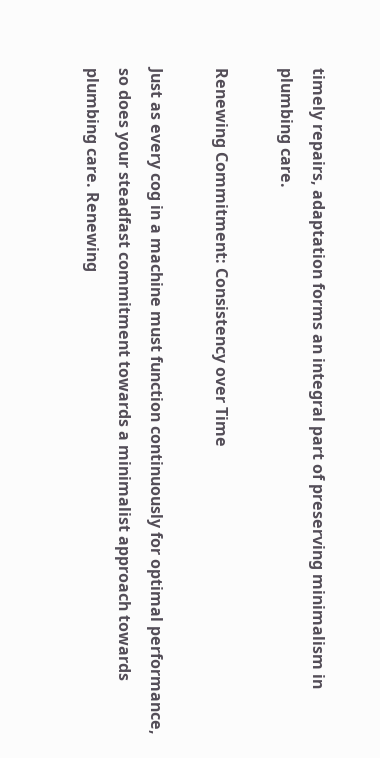timely repairs, adaptation forms an integral part of preserving minimalism in plumbing care.

Renewing Commitment: Consistency over Time

Just as every cog in a machine must function continuously for optimal performance, so does your steadfast commitment towards a minimalist approach towards plumbing care. Renewing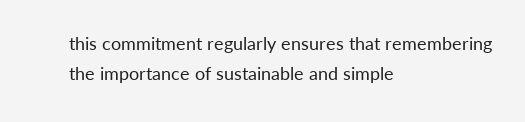this commitment regularly ensures that remembering the importance of sustainable and simple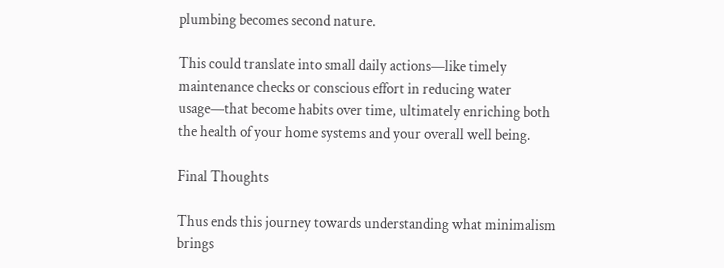plumbing becomes second nature.

This could translate into small daily actions—like timely maintenance checks or conscious effort in reducing water usage—that become habits over time, ultimately enriching both the health of your home systems and your overall well being.

Final Thoughts

Thus ends this journey towards understanding what minimalism brings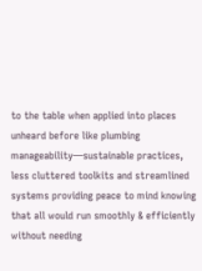to the table when applied into places unheard before like plumbing manageability—sustainable practices, less cluttered toolkits and streamlined systems providing peace to mind knowing that all would run smoothly & efficiently without needing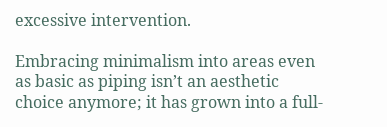excessive intervention.

Embracing minimalism into areas even as basic as piping isn’t an aesthetic choice anymore; it has grown into a full-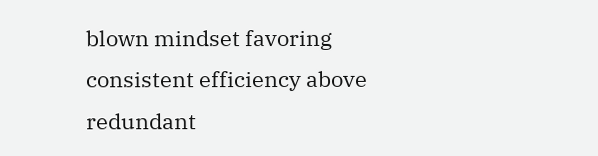blown mindset favoring consistent efficiency above redundant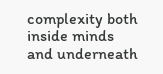complexity both inside minds and underneath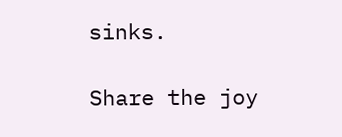sinks.

Share the joy